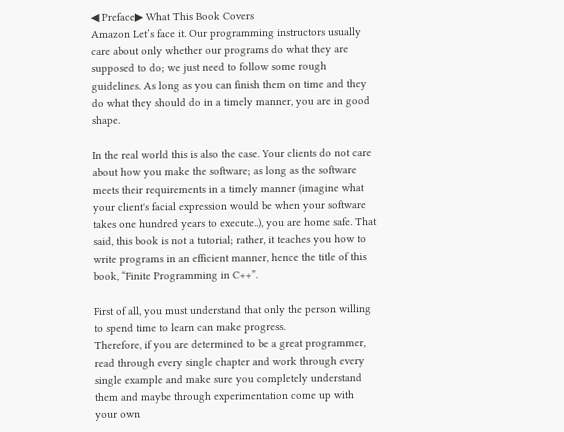◀ Preface▶ What This Book Covers
Amazon Let’s face it. Our programming instructors usually care about only whether our programs do what they are supposed to do; we just need to follow some rough guidelines. As long as you can finish them on time and they do what they should do in a timely manner, you are in good shape.

In the real world this is also the case. Your clients do not care about how you make the software; as long as the software meets their requirements in a timely manner (imagine what your client's facial expression would be when your software takes one hundred years to execute..), you are home safe. That said, this book is not a tutorial; rather, it teaches you how to write programs in an efficient manner, hence the title of this book, “Finite Programming in C++”.

First of all, you must understand that only the person willing to spend time to learn can make progress.
Therefore, if you are determined to be a great programmer, read through every single chapter and work through every single example and make sure you completely understand them and maybe through experimentation come up with your own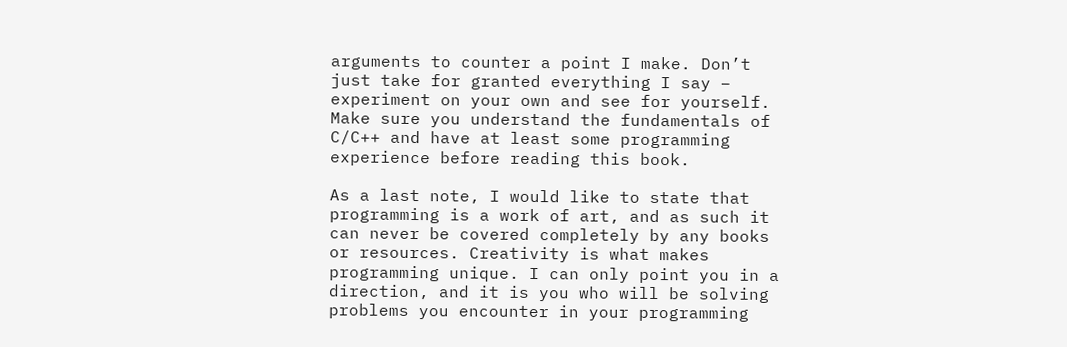arguments to counter a point I make. Don’t just take for granted everything I say – experiment on your own and see for yourself. Make sure you understand the fundamentals of C/C++ and have at least some programming experience before reading this book.

As a last note, I would like to state that programming is a work of art, and as such it can never be covered completely by any books or resources. Creativity is what makes programming unique. I can only point you in a direction, and it is you who will be solving problems you encounter in your programming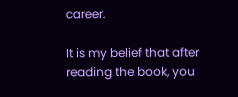career.

It is my belief that after reading the book, you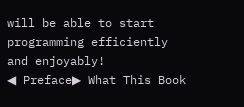will be able to start programming efficiently and enjoyably!
◀ Preface▶ What This Book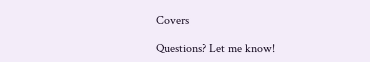Covers

Questions? Let me know!